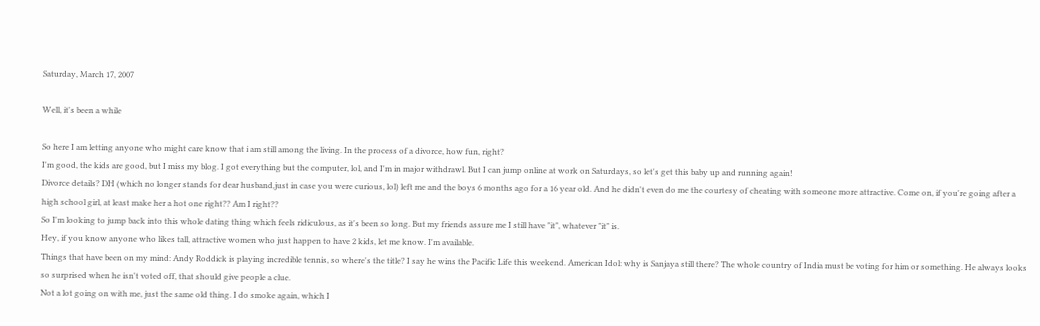Saturday, March 17, 2007

Well, it's been a while

So here I am letting anyone who might care know that i am still among the living. In the process of a divorce, how fun, right?
I'm good, the kids are good, but I miss my blog. I got everything but the computer, lol, and I'm in major withdrawl. But I can jump online at work on Saturdays, so let's get this baby up and running again!
Divorce details? DH (which no longer stands for dear husband,just in case you were curious, lol) left me and the boys 6 months ago for a 16 year old. And he didn't even do me the courtesy of cheating with someone more attractive. Come on, if you're going after a high school girl, at least make her a hot one right?? Am I right??
So I'm looking to jump back into this whole dating thing which feels ridiculous, as it's been so long. But my friends assure me I still have "it", whatever "it" is.
Hey, if you know anyone who likes tall, attractive women who just happen to have 2 kids, let me know. I'm available.
Things that have been on my mind: Andy Roddick is playing incredible tennis, so where's the title? I say he wins the Pacific Life this weekend. American Idol: why is Sanjaya still there? The whole country of India must be voting for him or something. He always looks so surprised when he isn't voted off, that should give people a clue.
Not a lot going on with me, just the same old thing. I do smoke again, which I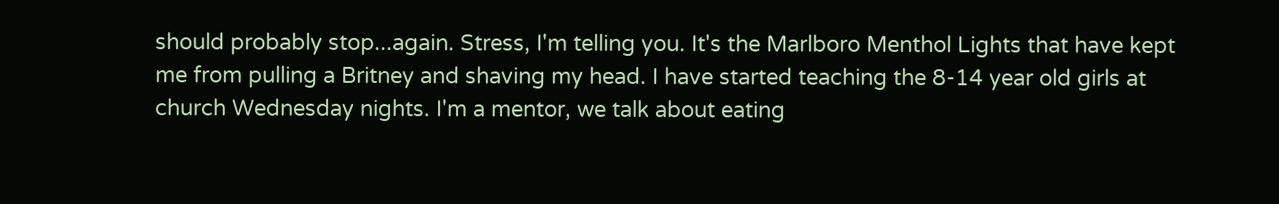should probably stop...again. Stress, I'm telling you. It's the Marlboro Menthol Lights that have kept me from pulling a Britney and shaving my head. I have started teaching the 8-14 year old girls at church Wednesday nights. I'm a mentor, we talk about eating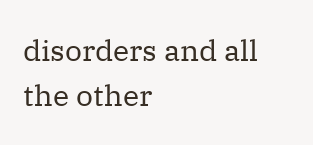disorders and all the other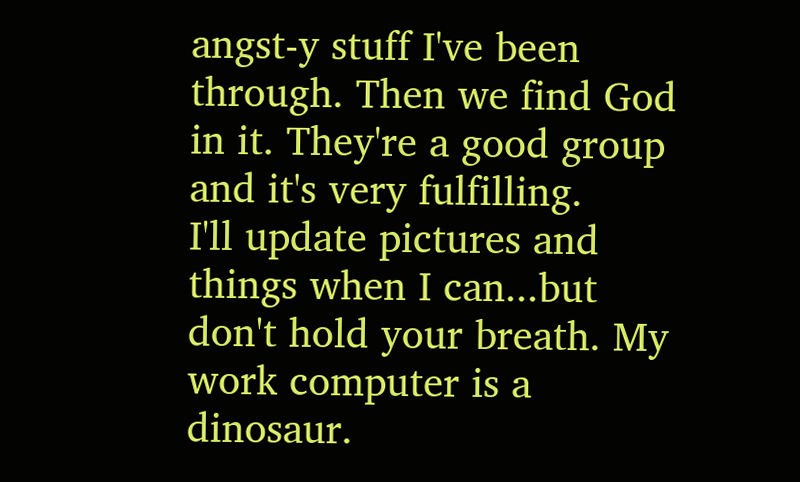angst-y stuff I've been through. Then we find God in it. They're a good group and it's very fulfilling.
I'll update pictures and things when I can...but don't hold your breath. My work computer is a dinosaur.